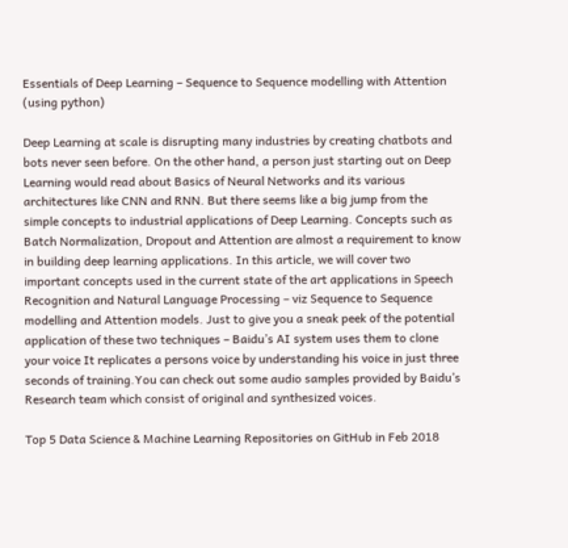Essentials of Deep Learning – Sequence to Sequence modelling with Attention (using python)

Deep Learning at scale is disrupting many industries by creating chatbots and bots never seen before. On the other hand, a person just starting out on Deep Learning would read about Basics of Neural Networks and its various architectures like CNN and RNN. But there seems like a big jump from the simple concepts to industrial applications of Deep Learning. Concepts such as Batch Normalization, Dropout and Attention are almost a requirement to know in building deep learning applications. In this article, we will cover two important concepts used in the current state of the art applications in Speech Recognition and Natural Language Processing – viz Sequence to Sequence modelling and Attention models. Just to give you a sneak peek of the potential application of these two techniques – Baidu’s AI system uses them to clone your voice It replicates a persons voice by understanding his voice in just three seconds of training.You can check out some audio samples provided by Baidu’s Research team which consist of original and synthesized voices.

Top 5 Data Science & Machine Learning Repositories on GitHub in Feb 2018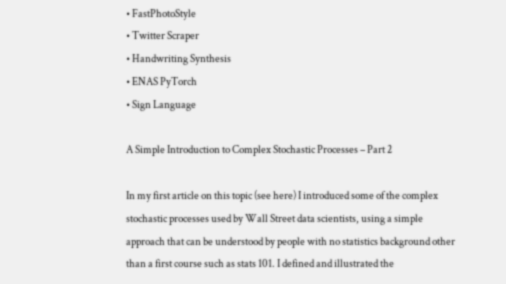• FastPhotoStyle
• Twitter Scraper
• Handwriting Synthesis
• ENAS PyTorch
• Sign Language

A Simple Introduction to Complex Stochastic Processes – Part 2

In my first article on this topic (see here) I introduced some of the complex stochastic processes used by Wall Street data scientists, using a simple approach that can be understood by people with no statistics background other than a first course such as stats 101. I defined and illustrated the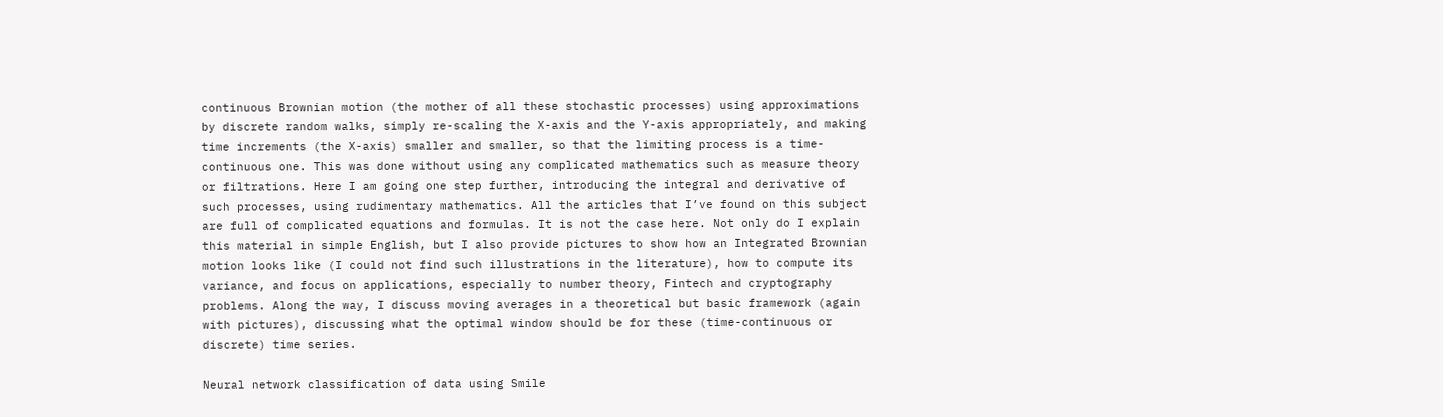continuous Brownian motion (the mother of all these stochastic processes) using approximations by discrete random walks, simply re-scaling the X-axis and the Y-axis appropriately, and making time increments (the X-axis) smaller and smaller, so that the limiting process is a time-continuous one. This was done without using any complicated mathematics such as measure theory or filtrations. Here I am going one step further, introducing the integral and derivative of such processes, using rudimentary mathematics. All the articles that I’ve found on this subject are full of complicated equations and formulas. It is not the case here. Not only do I explain this material in simple English, but I also provide pictures to show how an Integrated Brownian motion looks like (I could not find such illustrations in the literature), how to compute its variance, and focus on applications, especially to number theory, Fintech and cryptography problems. Along the way, I discuss moving averages in a theoretical but basic framework (again with pictures), discussing what the optimal window should be for these (time-continuous or discrete) time series.

Neural network classification of data using Smile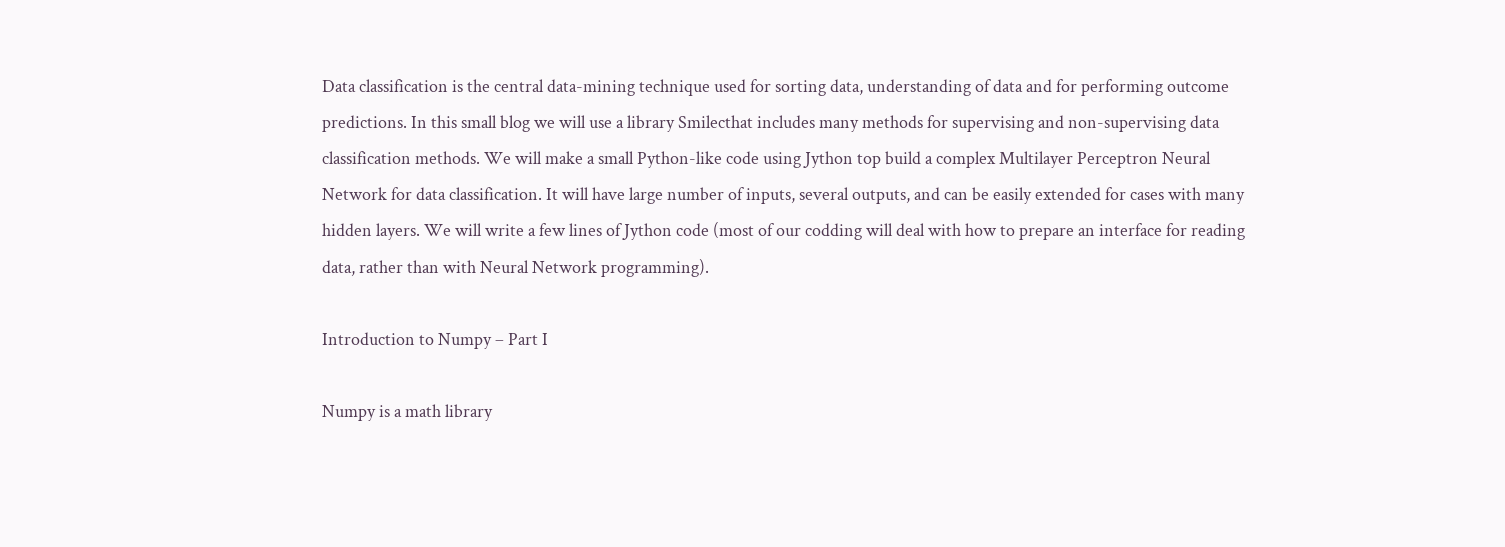Data classification is the central data-mining technique used for sorting data, understanding of data and for performing outcome predictions. In this small blog we will use a library Smilecthat includes many methods for supervising and non-supervising data classification methods. We will make a small Python-like code using Jython top build a complex Multilayer Perceptron Neural Network for data classification. It will have large number of inputs, several outputs, and can be easily extended for cases with many hidden layers. We will write a few lines of Jython code (most of our codding will deal with how to prepare an interface for reading data, rather than with Neural Network programming).

Introduction to Numpy – Part I

Numpy is a math library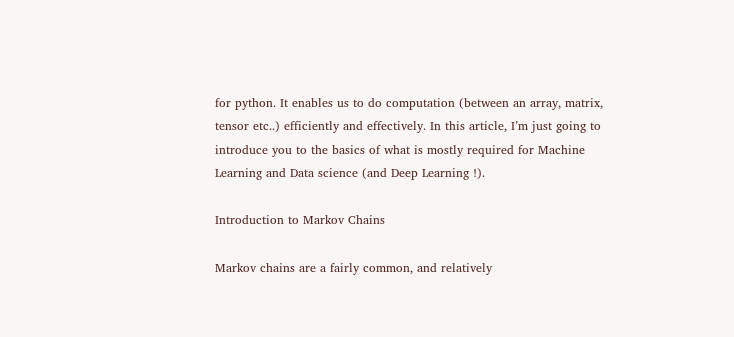for python. It enables us to do computation (between an array, matrix, tensor etc..) efficiently and effectively. In this article, I’m just going to introduce you to the basics of what is mostly required for Machine Learning and Data science (and Deep Learning !).

Introduction to Markov Chains

Markov chains are a fairly common, and relatively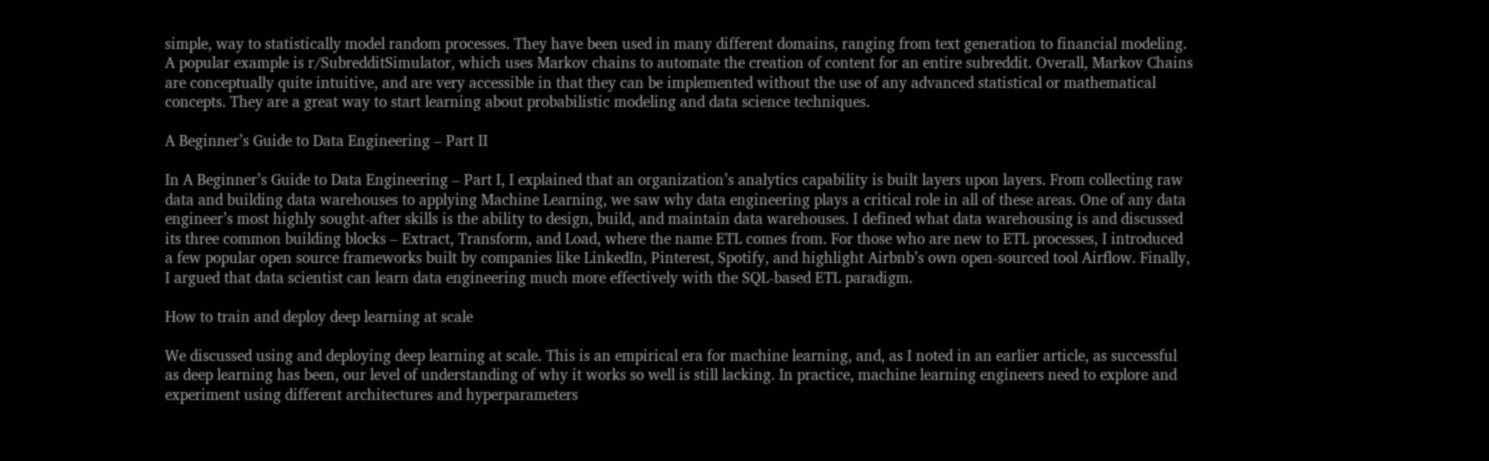simple, way to statistically model random processes. They have been used in many different domains, ranging from text generation to financial modeling. A popular example is r/SubredditSimulator, which uses Markov chains to automate the creation of content for an entire subreddit. Overall, Markov Chains are conceptually quite intuitive, and are very accessible in that they can be implemented without the use of any advanced statistical or mathematical concepts. They are a great way to start learning about probabilistic modeling and data science techniques.

A Beginner’s Guide to Data Engineering – Part II

In A Beginner’s Guide to Data Engineering – Part I, I explained that an organization’s analytics capability is built layers upon layers. From collecting raw data and building data warehouses to applying Machine Learning, we saw why data engineering plays a critical role in all of these areas. One of any data engineer’s most highly sought-after skills is the ability to design, build, and maintain data warehouses. I defined what data warehousing is and discussed its three common building blocks – Extract, Transform, and Load, where the name ETL comes from. For those who are new to ETL processes, I introduced a few popular open source frameworks built by companies like LinkedIn, Pinterest, Spotify, and highlight Airbnb’s own open-sourced tool Airflow. Finally, I argued that data scientist can learn data engineering much more effectively with the SQL-based ETL paradigm.

How to train and deploy deep learning at scale

We discussed using and deploying deep learning at scale. This is an empirical era for machine learning, and, as I noted in an earlier article, as successful as deep learning has been, our level of understanding of why it works so well is still lacking. In practice, machine learning engineers need to explore and experiment using different architectures and hyperparameters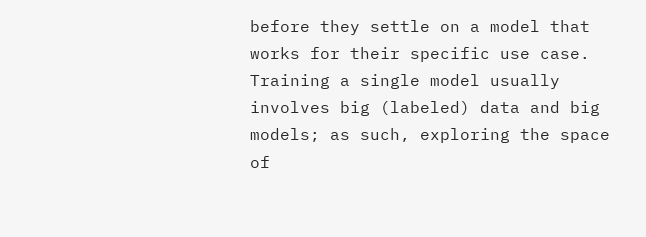before they settle on a model that works for their specific use case. Training a single model usually involves big (labeled) data and big models; as such, exploring the space of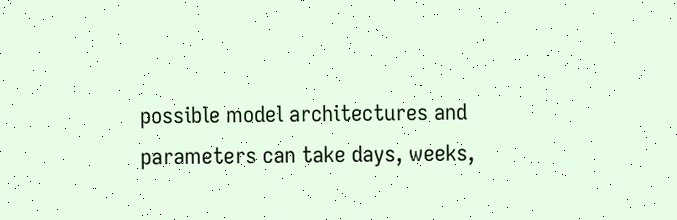possible model architectures and parameters can take days, weeks,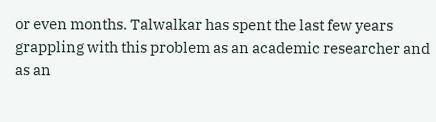or even months. Talwalkar has spent the last few years grappling with this problem as an academic researcher and as an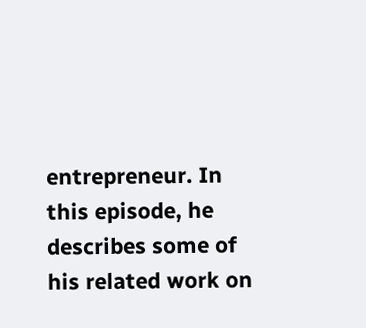entrepreneur. In this episode, he describes some of his related work on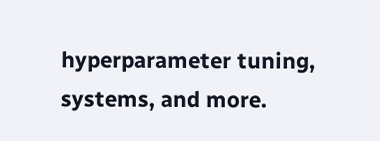hyperparameter tuning, systems, and more.